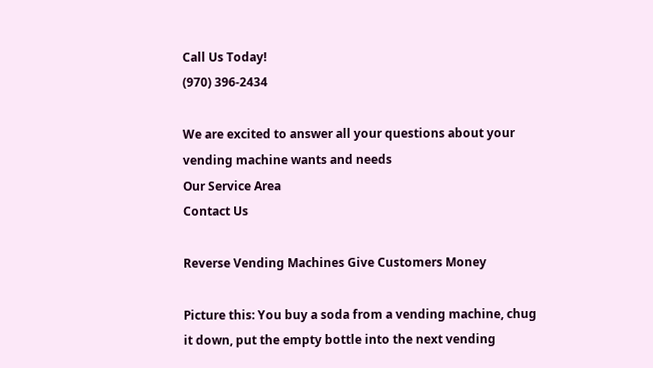Call Us Today!
(970) 396-2434

We are excited to answer all your questions about your vending machine wants and needs
Our Service Area
Contact Us

Reverse Vending Machines Give Customers Money

Picture this: You buy a soda from a vending machine, chug it down, put the empty bottle into the next vending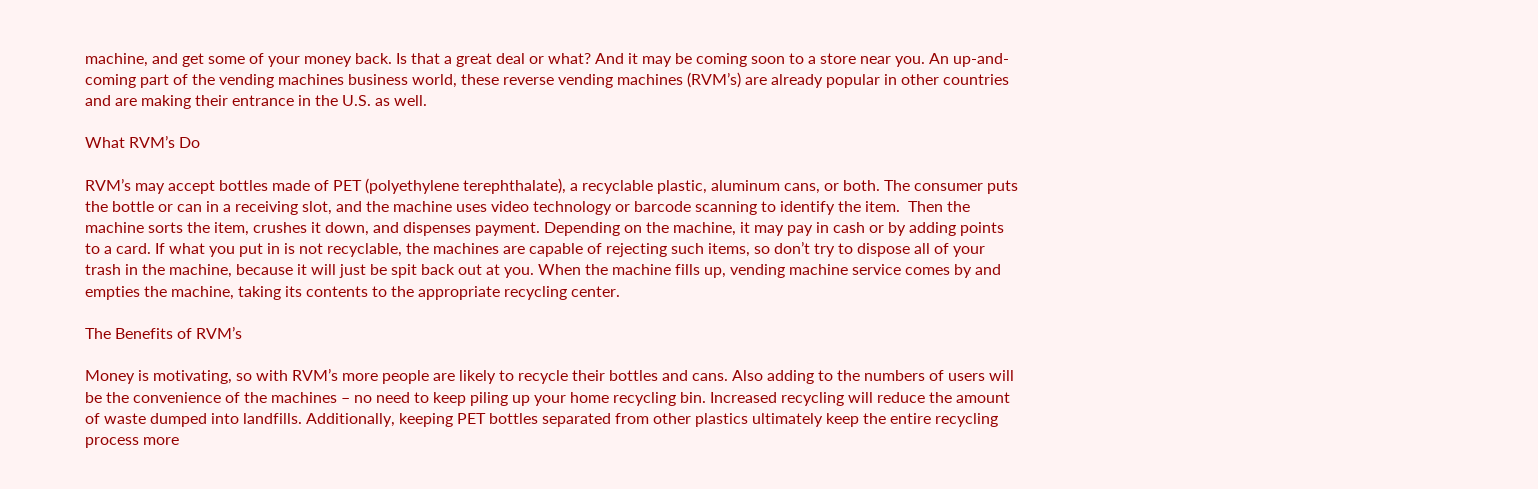machine, and get some of your money back. Is that a great deal or what? And it may be coming soon to a store near you. An up-and-coming part of the vending machines business world, these reverse vending machines (RVM’s) are already popular in other countries and are making their entrance in the U.S. as well.

What RVM’s Do

RVM’s may accept bottles made of PET (polyethylene terephthalate), a recyclable plastic, aluminum cans, or both. The consumer puts the bottle or can in a receiving slot, and the machine uses video technology or barcode scanning to identify the item.  Then the machine sorts the item, crushes it down, and dispenses payment. Depending on the machine, it may pay in cash or by adding points to a card. If what you put in is not recyclable, the machines are capable of rejecting such items, so don’t try to dispose all of your trash in the machine, because it will just be spit back out at you. When the machine fills up, vending machine service comes by and empties the machine, taking its contents to the appropriate recycling center.

The Benefits of RVM’s

Money is motivating, so with RVM’s more people are likely to recycle their bottles and cans. Also adding to the numbers of users will be the convenience of the machines – no need to keep piling up your home recycling bin. Increased recycling will reduce the amount of waste dumped into landfills. Additionally, keeping PET bottles separated from other plastics ultimately keep the entire recycling process more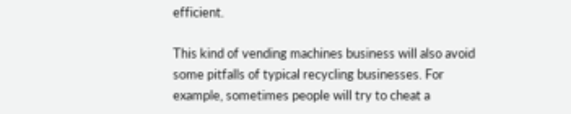efficient.

This kind of vending machines business will also avoid some pitfalls of typical recycling businesses. For example, sometimes people will try to cheat a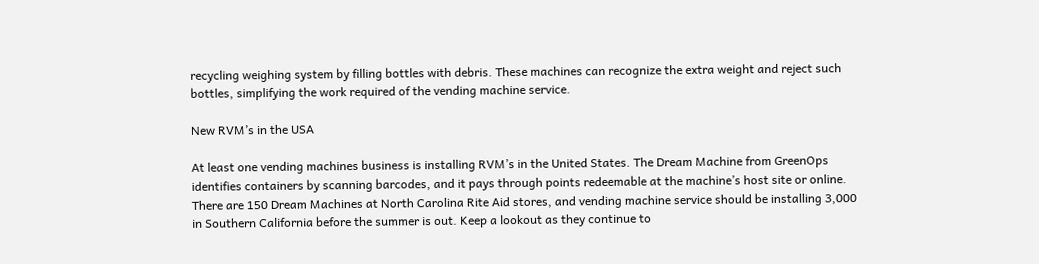recycling weighing system by filling bottles with debris. These machines can recognize the extra weight and reject such bottles, simplifying the work required of the vending machine service.

New RVM’s in the USA

At least one vending machines business is installing RVM’s in the United States. The Dream Machine from GreenOps identifies containers by scanning barcodes, and it pays through points redeemable at the machine’s host site or online. There are 150 Dream Machines at North Carolina Rite Aid stores, and vending machine service should be installing 3,000 in Southern California before the summer is out. Keep a lookout as they continue to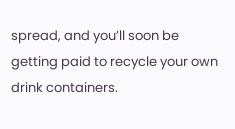spread, and you’ll soon be getting paid to recycle your own drink containers.